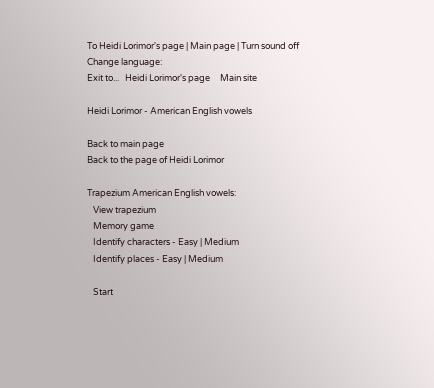To Heidi Lorimor's page | Main page | Turn sound off
Change language:
Exit to...   Heidi Lorimor's page     Main site

Heidi Lorimor - American English vowels

Back to main page
Back to the page of Heidi Lorimor

Trapezium American English vowels:
   View trapezium
   Memory game
   Identify characters - Easy | Medium
   Identify places - Easy | Medium

   Start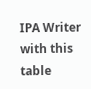IPA Writer with this table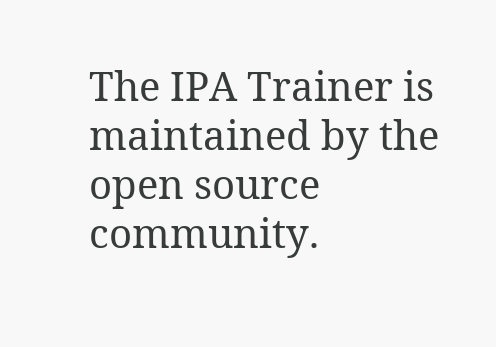The IPA Trainer is maintained by the open source community.